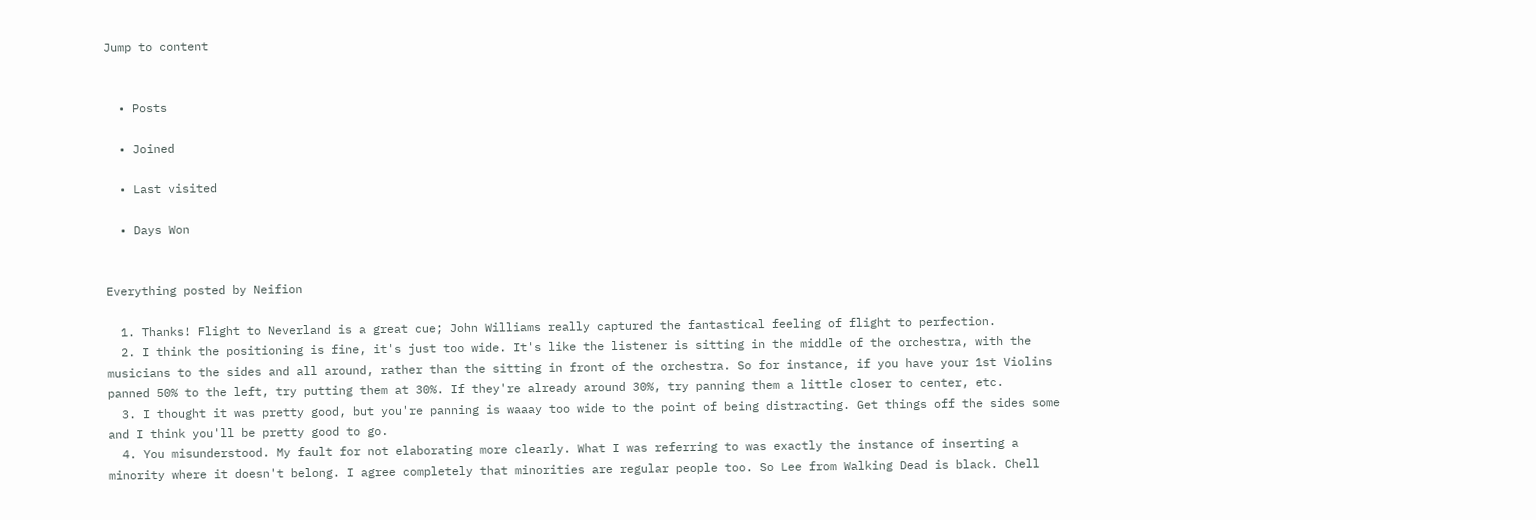Jump to content


  • Posts

  • Joined

  • Last visited

  • Days Won


Everything posted by Neifion

  1. Thanks! Flight to Neverland is a great cue; John Williams really captured the fantastical feeling of flight to perfection.
  2. I think the positioning is fine, it's just too wide. It's like the listener is sitting in the middle of the orchestra, with the musicians to the sides and all around, rather than the sitting in front of the orchestra. So for instance, if you have your 1st Violins panned 50% to the left, try putting them at 30%. If they're already around 30%, try panning them a little closer to center, etc.
  3. I thought it was pretty good, but you're panning is waaay too wide to the point of being distracting. Get things off the sides some and I think you'll be pretty good to go.
  4. You misunderstood. My fault for not elaborating more clearly. What I was referring to was exactly the instance of inserting a minority where it doesn't belong. I agree completely that minorities are regular people too. So Lee from Walking Dead is black. Chell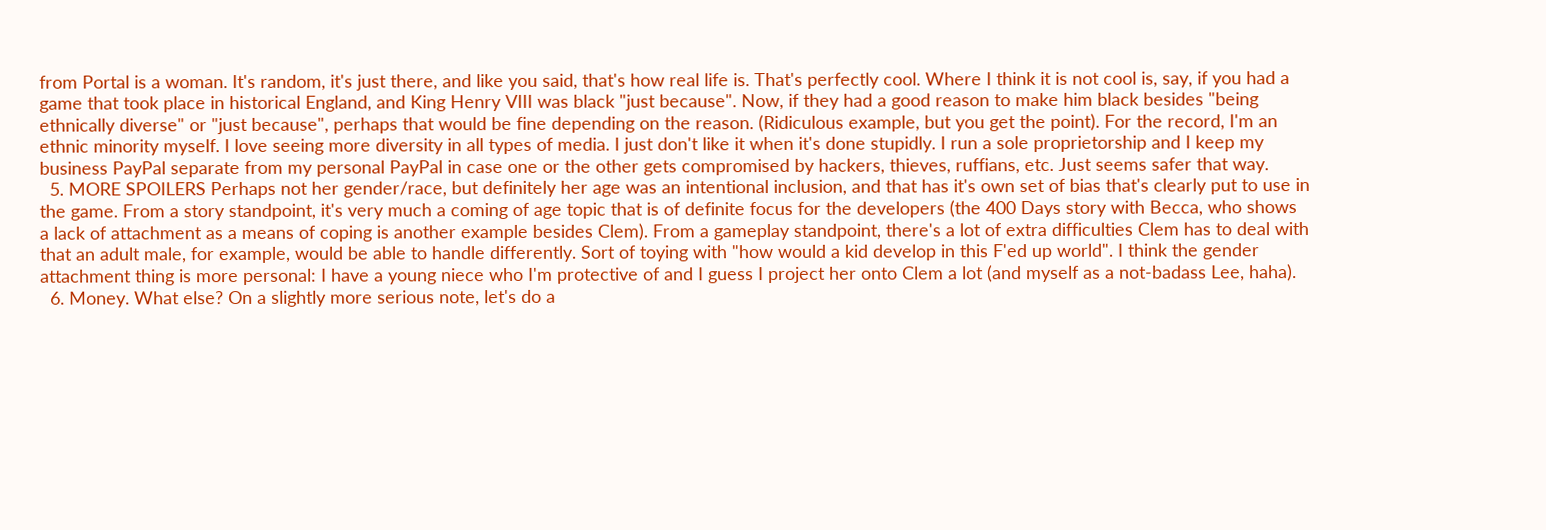from Portal is a woman. It's random, it's just there, and like you said, that's how real life is. That's perfectly cool. Where I think it is not cool is, say, if you had a game that took place in historical England, and King Henry VIII was black "just because". Now, if they had a good reason to make him black besides "being ethnically diverse" or "just because", perhaps that would be fine depending on the reason. (Ridiculous example, but you get the point). For the record, I'm an ethnic minority myself. I love seeing more diversity in all types of media. I just don't like it when it's done stupidly. I run a sole proprietorship and I keep my business PayPal separate from my personal PayPal in case one or the other gets compromised by hackers, thieves, ruffians, etc. Just seems safer that way.
  5. MORE SPOILERS Perhaps not her gender/race, but definitely her age was an intentional inclusion, and that has it's own set of bias that's clearly put to use in the game. From a story standpoint, it's very much a coming of age topic that is of definite focus for the developers (the 400 Days story with Becca, who shows a lack of attachment as a means of coping is another example besides Clem). From a gameplay standpoint, there's a lot of extra difficulties Clem has to deal with that an adult male, for example, would be able to handle differently. Sort of toying with "how would a kid develop in this F'ed up world". I think the gender attachment thing is more personal: I have a young niece who I'm protective of and I guess I project her onto Clem a lot (and myself as a not-badass Lee, haha).
  6. Money. What else? On a slightly more serious note, let's do a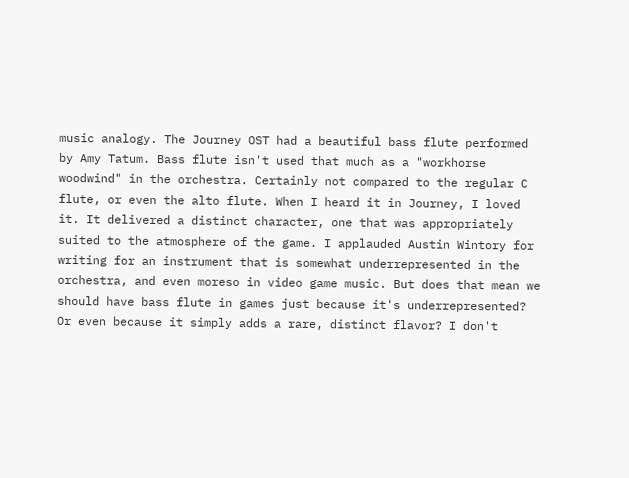music analogy. The Journey OST had a beautiful bass flute performed by Amy Tatum. Bass flute isn't used that much as a "workhorse woodwind" in the orchestra. Certainly not compared to the regular C flute, or even the alto flute. When I heard it in Journey, I loved it. It delivered a distinct character, one that was appropriately suited to the atmosphere of the game. I applauded Austin Wintory for writing for an instrument that is somewhat underrepresented in the orchestra, and even moreso in video game music. But does that mean we should have bass flute in games just because it's underrepresented? Or even because it simply adds a rare, distinct flavor? I don't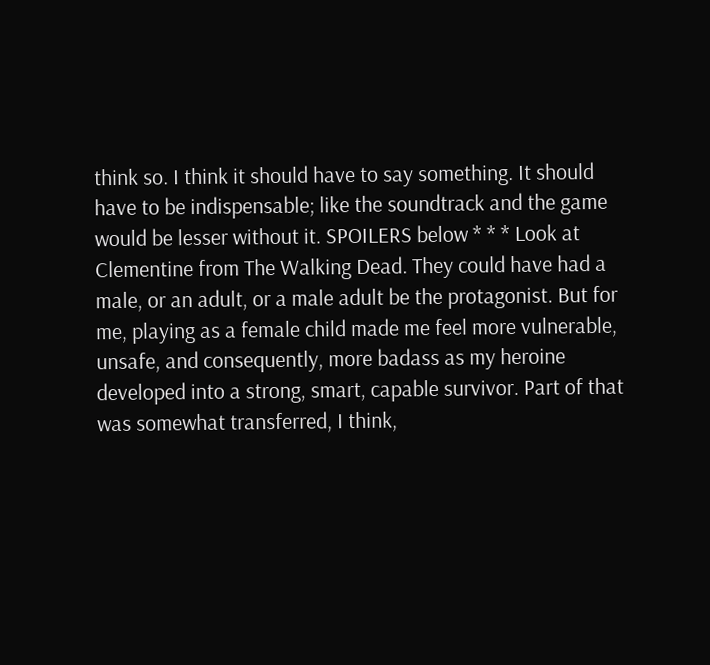think so. I think it should have to say something. It should have to be indispensable; like the soundtrack and the game would be lesser without it. SPOILERS below * * * Look at Clementine from The Walking Dead. They could have had a male, or an adult, or a male adult be the protagonist. But for me, playing as a female child made me feel more vulnerable, unsafe, and consequently, more badass as my heroine developed into a strong, smart, capable survivor. Part of that was somewhat transferred, I think,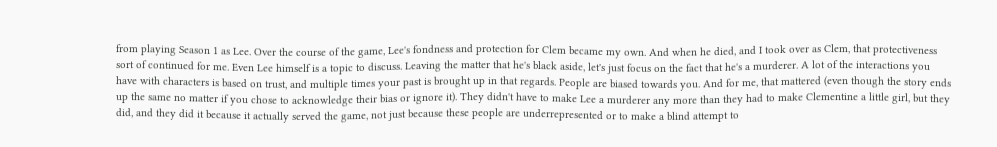from playing Season 1 as Lee. Over the course of the game, Lee's fondness and protection for Clem became my own. And when he died, and I took over as Clem, that protectiveness sort of continued for me. Even Lee himself is a topic to discuss. Leaving the matter that he's black aside, let's just focus on the fact that he's a murderer. A lot of the interactions you have with characters is based on trust, and multiple times your past is brought up in that regards. People are biased towards you. And for me, that mattered (even though the story ends up the same no matter if you chose to acknowledge their bias or ignore it). They didn't have to make Lee a murderer any more than they had to make Clementine a little girl, but they did, and they did it because it actually served the game, not just because these people are underrepresented or to make a blind attempt to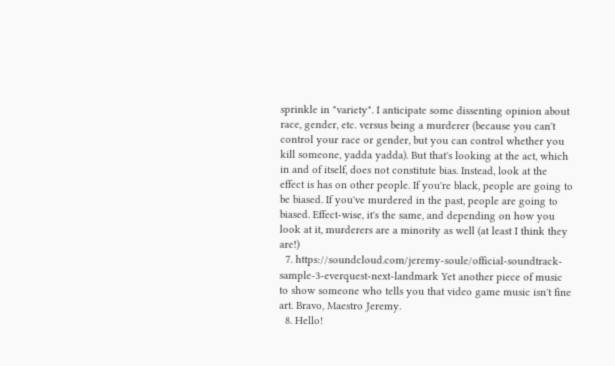sprinkle in "variety". I anticipate some dissenting opinion about race, gender, etc. versus being a murderer (because you can't control your race or gender, but you can control whether you kill someone, yadda yadda). But that's looking at the act, which in and of itself, does not constitute bias. Instead, look at the effect is has on other people. If you're black, people are going to be biased. If you've murdered in the past, people are going to biased. Effect-wise, it's the same, and depending on how you look at it, murderers are a minority as well (at least I think they are!)
  7. https://soundcloud.com/jeremy-soule/official-soundtrack-sample-3-everquest-next-landmark Yet another piece of music to show someone who tells you that video game music isn't fine art. Bravo, Maestro Jeremy.
  8. Hello!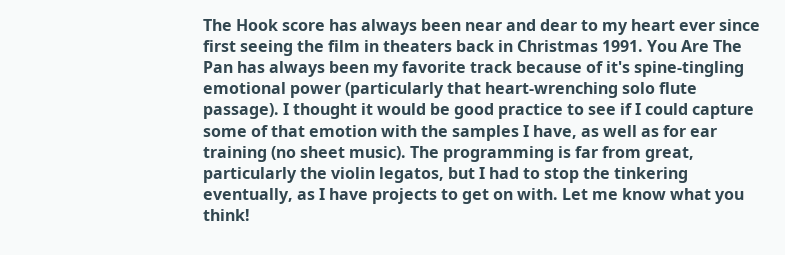The Hook score has always been near and dear to my heart ever since first seeing the film in theaters back in Christmas 1991. You Are The Pan has always been my favorite track because of it's spine-tingling emotional power (particularly that heart-wrenching solo flute passage). I thought it would be good practice to see if I could capture some of that emotion with the samples I have, as well as for ear training (no sheet music). The programming is far from great, particularly the violin legatos, but I had to stop the tinkering eventually, as I have projects to get on with. Let me know what you think!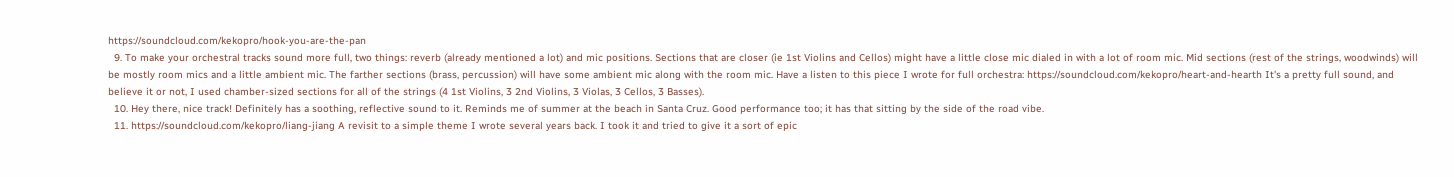https://soundcloud.com/kekopro/hook-you-are-the-pan
  9. To make your orchestral tracks sound more full, two things: reverb (already mentioned a lot) and mic positions. Sections that are closer (ie 1st Violins and Cellos) might have a little close mic dialed in with a lot of room mic. Mid sections (rest of the strings, woodwinds) will be mostly room mics and a little ambient mic. The farther sections (brass, percussion) will have some ambient mic along with the room mic. Have a listen to this piece I wrote for full orchestra: https://soundcloud.com/kekopro/heart-and-hearth It's a pretty full sound, and believe it or not, I used chamber-sized sections for all of the strings (4 1st Violins, 3 2nd Violins, 3 Violas, 3 Cellos, 3 Basses).
  10. Hey there, nice track! Definitely has a soothing, reflective sound to it. Reminds me of summer at the beach in Santa Cruz. Good performance too; it has that sitting by the side of the road vibe.
  11. https://soundcloud.com/kekopro/liang-jiang A revisit to a simple theme I wrote several years back. I took it and tried to give it a sort of epic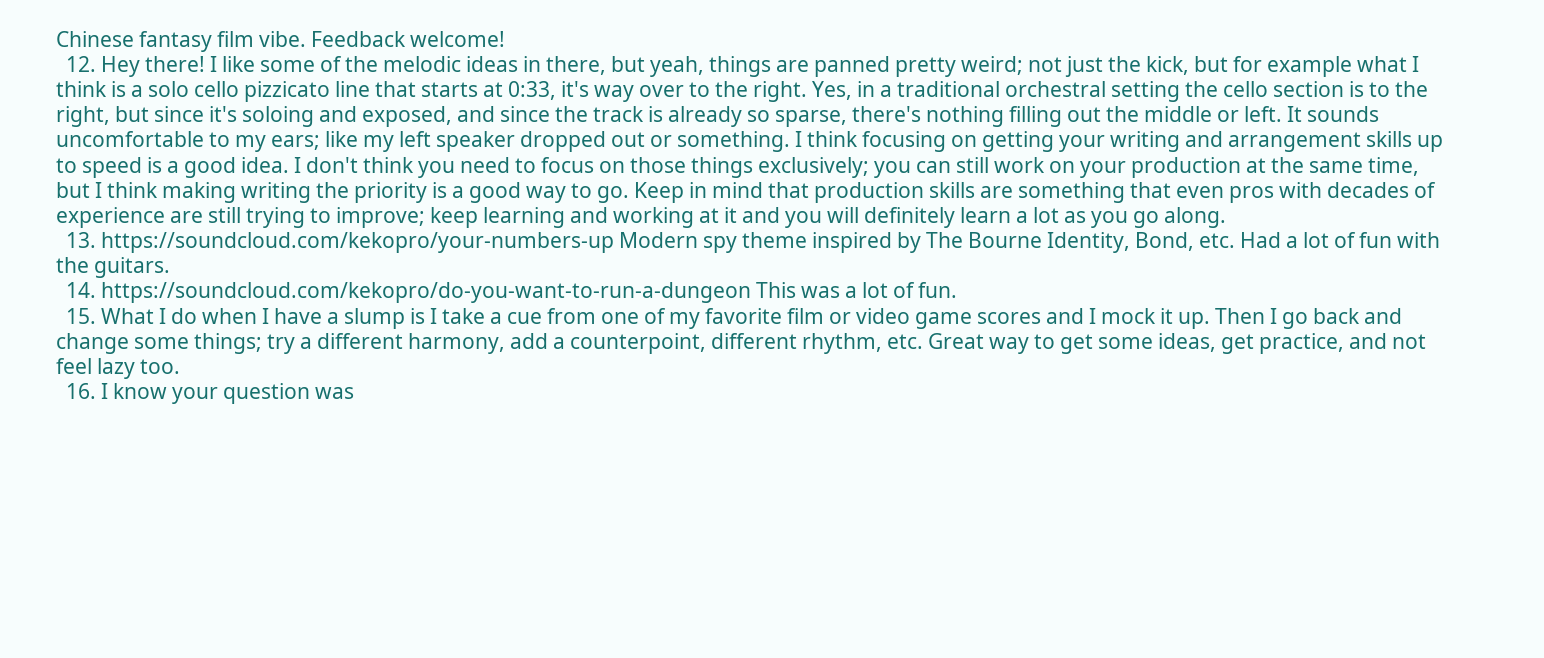Chinese fantasy film vibe. Feedback welcome!
  12. Hey there! I like some of the melodic ideas in there, but yeah, things are panned pretty weird; not just the kick, but for example what I think is a solo cello pizzicato line that starts at 0:33, it's way over to the right. Yes, in a traditional orchestral setting the cello section is to the right, but since it's soloing and exposed, and since the track is already so sparse, there's nothing filling out the middle or left. It sounds uncomfortable to my ears; like my left speaker dropped out or something. I think focusing on getting your writing and arrangement skills up to speed is a good idea. I don't think you need to focus on those things exclusively; you can still work on your production at the same time, but I think making writing the priority is a good way to go. Keep in mind that production skills are something that even pros with decades of experience are still trying to improve; keep learning and working at it and you will definitely learn a lot as you go along.
  13. https://soundcloud.com/kekopro/your-numbers-up Modern spy theme inspired by The Bourne Identity, Bond, etc. Had a lot of fun with the guitars.
  14. https://soundcloud.com/kekopro/do-you-want-to-run-a-dungeon This was a lot of fun.
  15. What I do when I have a slump is I take a cue from one of my favorite film or video game scores and I mock it up. Then I go back and change some things; try a different harmony, add a counterpoint, different rhythm, etc. Great way to get some ideas, get practice, and not feel lazy too.
  16. I know your question was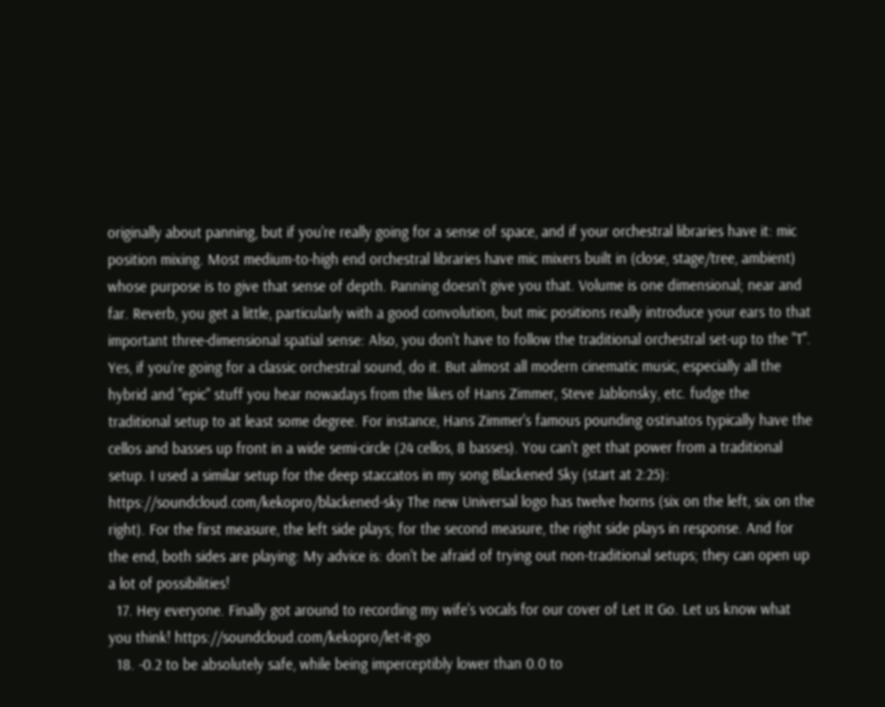originally about panning, but if you're really going for a sense of space, and if your orchestral libraries have it: mic position mixing. Most medium-to-high end orchestral libraries have mic mixers built in (close, stage/tree, ambient) whose purpose is to give that sense of depth. Panning doesn't give you that. Volume is one dimensional; near and far. Reverb, you get a little, particularly with a good convolution, but mic positions really introduce your ears to that important three-dimensional spatial sense: Also, you don't have to follow the traditional orchestral set-up to the "T". Yes, if you're going for a classic orchestral sound, do it. But almost all modern cinematic music, especially all the hybrid and "epic" stuff you hear nowadays from the likes of Hans Zimmer, Steve Jablonsky, etc. fudge the traditional setup to at least some degree. For instance, Hans Zimmer's famous pounding ostinatos typically have the cellos and basses up front in a wide semi-circle (24 cellos, 8 basses). You can't get that power from a traditional setup. I used a similar setup for the deep staccatos in my song Blackened Sky (start at 2:25): https://soundcloud.com/kekopro/blackened-sky The new Universal logo has twelve horns (six on the left, six on the right). For the first measure, the left side plays; for the second measure, the right side plays in response. And for the end, both sides are playing: My advice is: don't be afraid of trying out non-traditional setups; they can open up a lot of possibilities!
  17. Hey everyone. Finally got around to recording my wife's vocals for our cover of Let It Go. Let us know what you think! https://soundcloud.com/kekopro/let-it-go
  18. -0.2 to be absolutely safe, while being imperceptibly lower than 0.0 to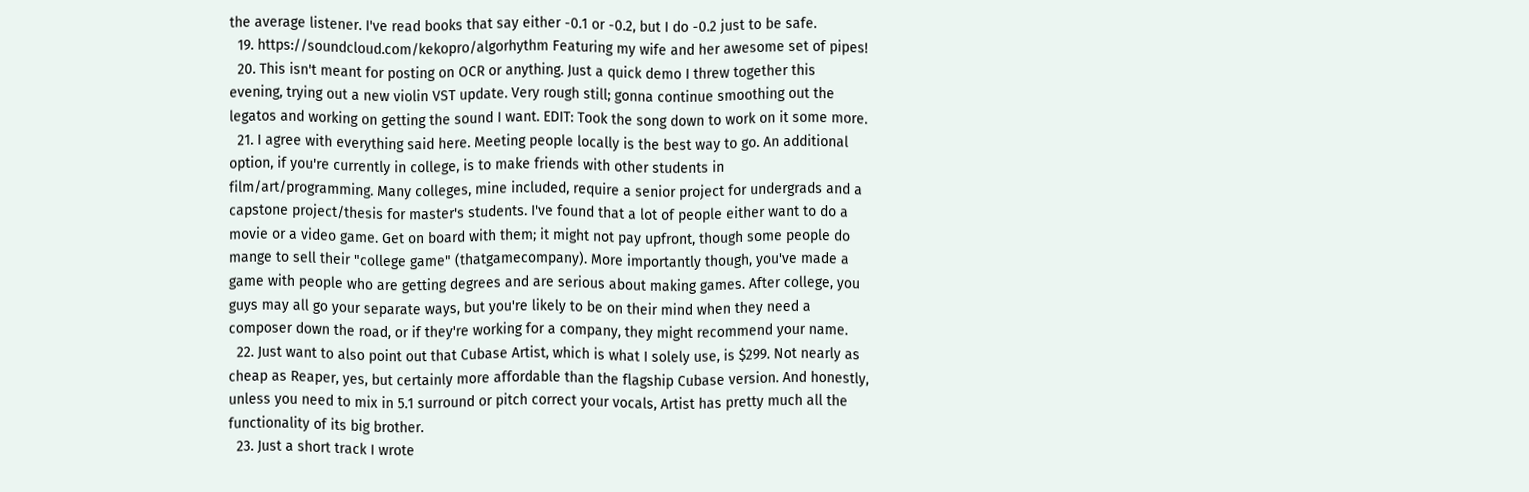the average listener. I've read books that say either -0.1 or -0.2, but I do -0.2 just to be safe.
  19. https://soundcloud.com/kekopro/algorhythm Featuring my wife and her awesome set of pipes!
  20. This isn't meant for posting on OCR or anything. Just a quick demo I threw together this evening, trying out a new violin VST update. Very rough still; gonna continue smoothing out the legatos and working on getting the sound I want. EDIT: Took the song down to work on it some more.
  21. I agree with everything said here. Meeting people locally is the best way to go. An additional option, if you're currently in college, is to make friends with other students in film/art/programming. Many colleges, mine included, require a senior project for undergrads and a capstone project/thesis for master's students. I've found that a lot of people either want to do a movie or a video game. Get on board with them; it might not pay upfront, though some people do mange to sell their "college game" (thatgamecompany). More importantly though, you've made a game with people who are getting degrees and are serious about making games. After college, you guys may all go your separate ways, but you're likely to be on their mind when they need a composer down the road, or if they're working for a company, they might recommend your name.
  22. Just want to also point out that Cubase Artist, which is what I solely use, is $299. Not nearly as cheap as Reaper, yes, but certainly more affordable than the flagship Cubase version. And honestly, unless you need to mix in 5.1 surround or pitch correct your vocals, Artist has pretty much all the functionality of its big brother.
  23. Just a short track I wrote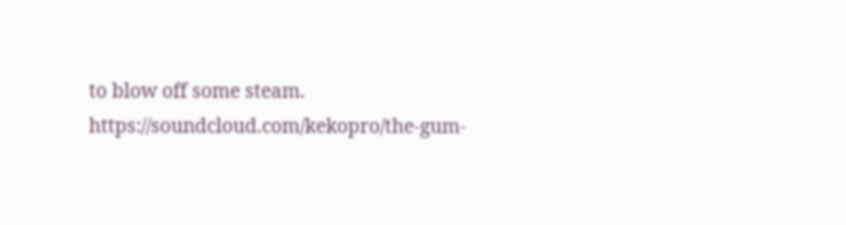to blow off some steam. https://soundcloud.com/kekopro/the-gum-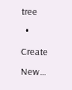tree
  • Create New...